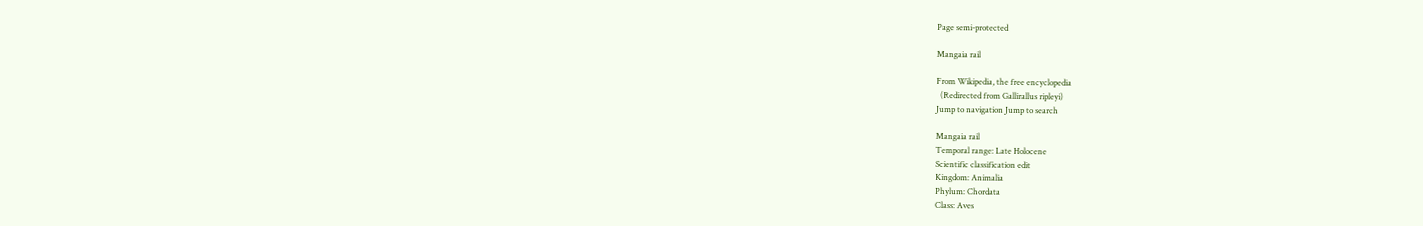Page semi-protected

Mangaia rail

From Wikipedia, the free encyclopedia
  (Redirected from Gallirallus ripleyi)
Jump to navigation Jump to search

Mangaia rail
Temporal range: Late Holocene
Scientific classification edit
Kingdom: Animalia
Phylum: Chordata
Class: Aves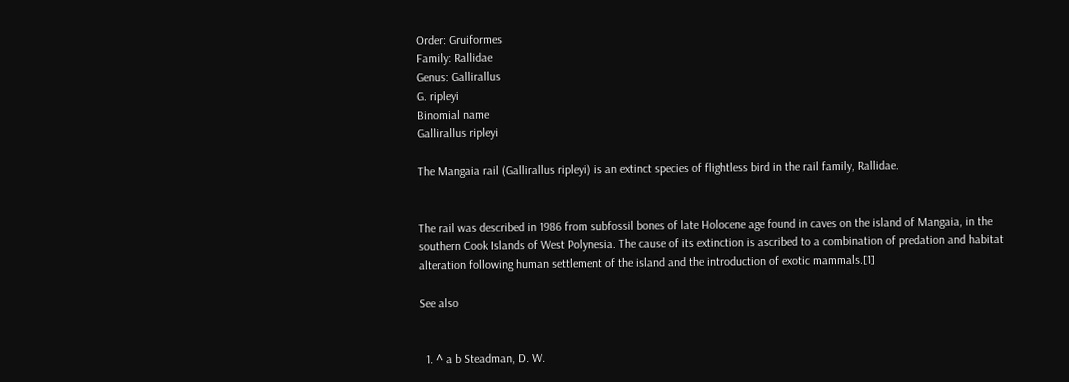Order: Gruiformes
Family: Rallidae
Genus: Gallirallus
G. ripleyi
Binomial name
Gallirallus ripleyi

The Mangaia rail (Gallirallus ripleyi) is an extinct species of flightless bird in the rail family, Rallidae.


The rail was described in 1986 from subfossil bones of late Holocene age found in caves on the island of Mangaia, in the southern Cook Islands of West Polynesia. The cause of its extinction is ascribed to a combination of predation and habitat alteration following human settlement of the island and the introduction of exotic mammals.[1]

See also


  1. ^ a b Steadman, D. W.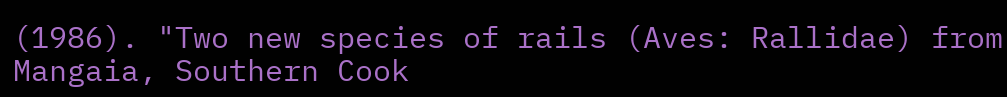(1986). "Two new species of rails (Aves: Rallidae) from Mangaia, Southern Cook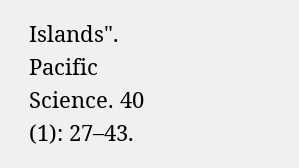Islands". Pacific Science. 40 (1): 27–43.